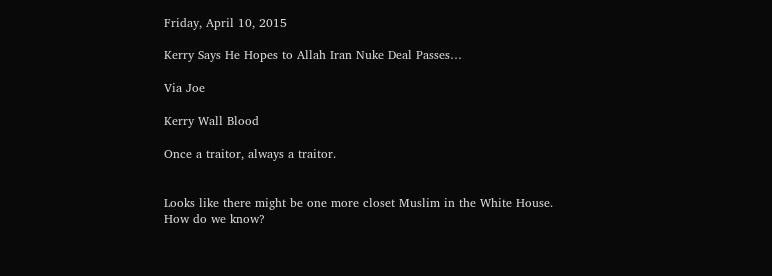Friday, April 10, 2015

Kerry Says He Hopes to Allah Iran Nuke Deal Passes…

Via Joe

Kerry Wall Blood

Once a traitor, always a traitor.


Looks like there might be one more closet Muslim in the White House.
How do we know?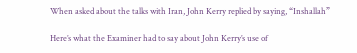When asked about the talks with Iran, John Kerry replied by saying, “Inshallah”

Here’s what the Examiner had to say about John Kerry’s use of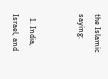the Islamic saying:


  1. India, Israel, and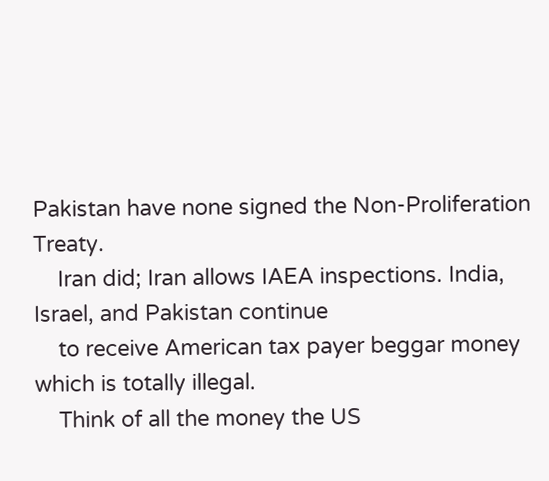Pakistan have none signed the Non-Proliferation Treaty.
    Iran did; Iran allows IAEA inspections. India, Israel, and Pakistan continue
    to receive American tax payer beggar money which is totally illegal.
    Think of all the money the US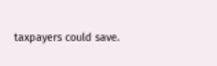taxpayers could save.